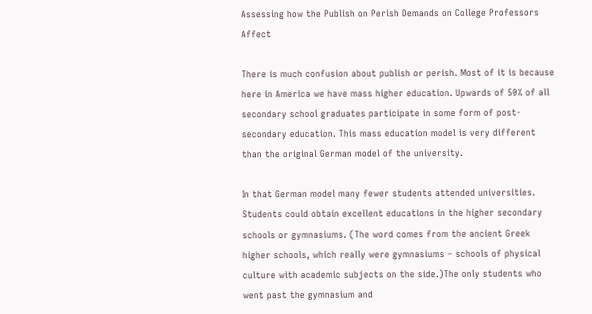Assessing how the Publish on Perish Demands on College Professors Affect

There is much confusion about publish or perish. Most of it is because here in America we have mass higher education. Upwards of 50% of all secondary school graduates participate in some form of post-secondary education. This mass education model is very different than the original German model of the university.

In that German model many fewer students attended universities. Students could obtain excellent educations in the higher secondary schools or gymnasiums. (The word comes from the ancient Greek higher schools, which really were gymnasiums – schools of physical culture with academic subjects on the side.)The only students who went past the gymnasium and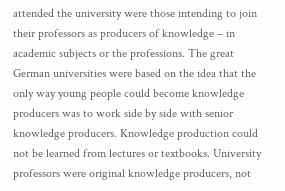attended the university were those intending to join their professors as producers of knowledge – in academic subjects or the professions. The great German universities were based on the idea that the only way young people could become knowledge producers was to work side by side with senior knowledge producers. Knowledge production could not be learned from lectures or textbooks. University professors were original knowledge producers, not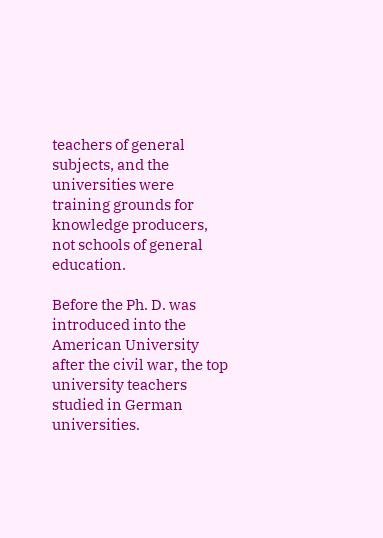teachers of general subjects, and the universities were training grounds for knowledge producers, not schools of general education.

Before the Ph. D. was introduced into the American University after the civil war, the top university teachers studied in German universities.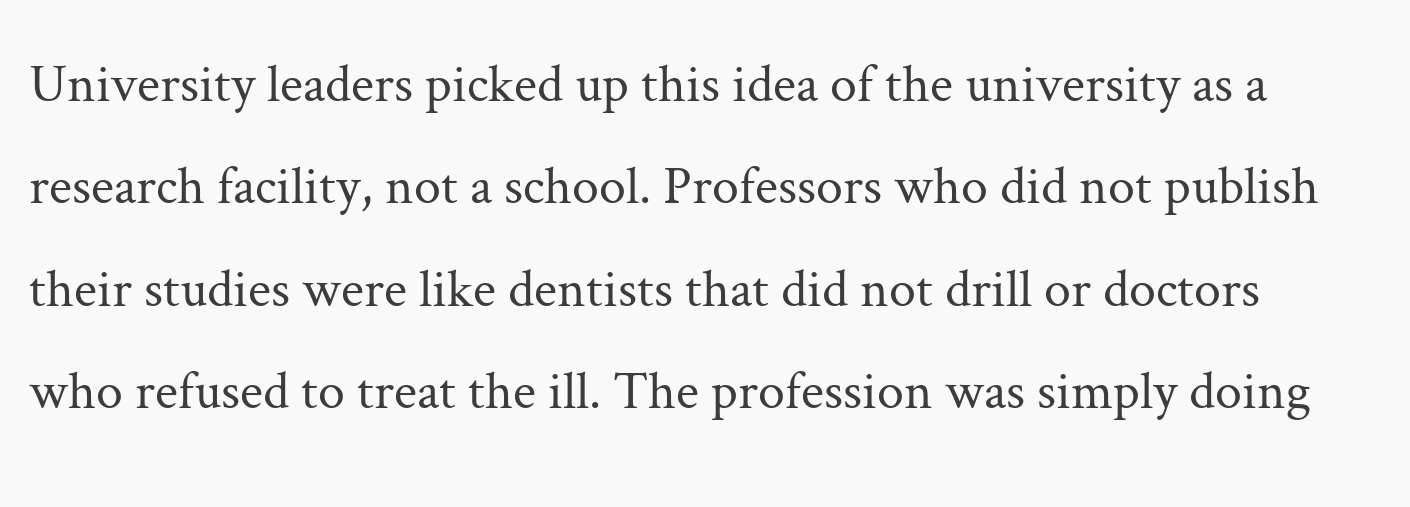University leaders picked up this idea of the university as a research facility, not a school. Professors who did not publish their studies were like dentists that did not drill or doctors who refused to treat the ill. The profession was simply doing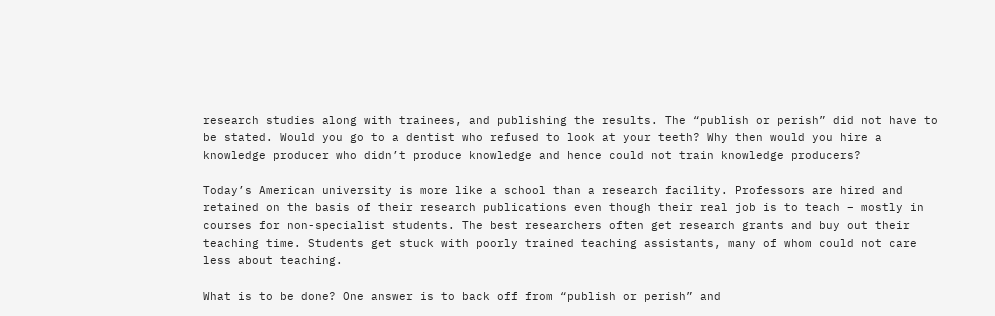research studies along with trainees, and publishing the results. The “publish or perish” did not have to be stated. Would you go to a dentist who refused to look at your teeth? Why then would you hire a knowledge producer who didn’t produce knowledge and hence could not train knowledge producers?

Today’s American university is more like a school than a research facility. Professors are hired and retained on the basis of their research publications even though their real job is to teach – mostly in courses for non-specialist students. The best researchers often get research grants and buy out their teaching time. Students get stuck with poorly trained teaching assistants, many of whom could not care less about teaching.

What is to be done? One answer is to back off from “publish or perish” and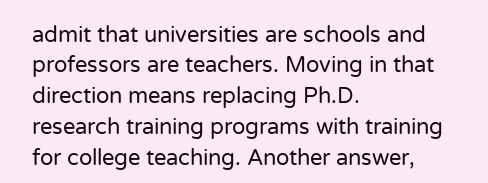admit that universities are schools and professors are teachers. Moving in that direction means replacing Ph.D. research training programs with training for college teaching. Another answer,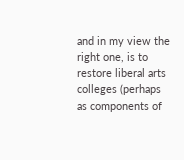and in my view the right one, is to restore liberal arts colleges (perhaps as components of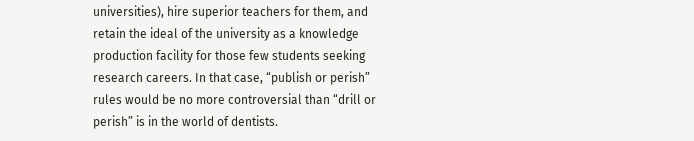universities), hire superior teachers for them, and retain the ideal of the university as a knowledge production facility for those few students seeking research careers. In that case, “publish or perish” rules would be no more controversial than “drill or perish” is in the world of dentists.